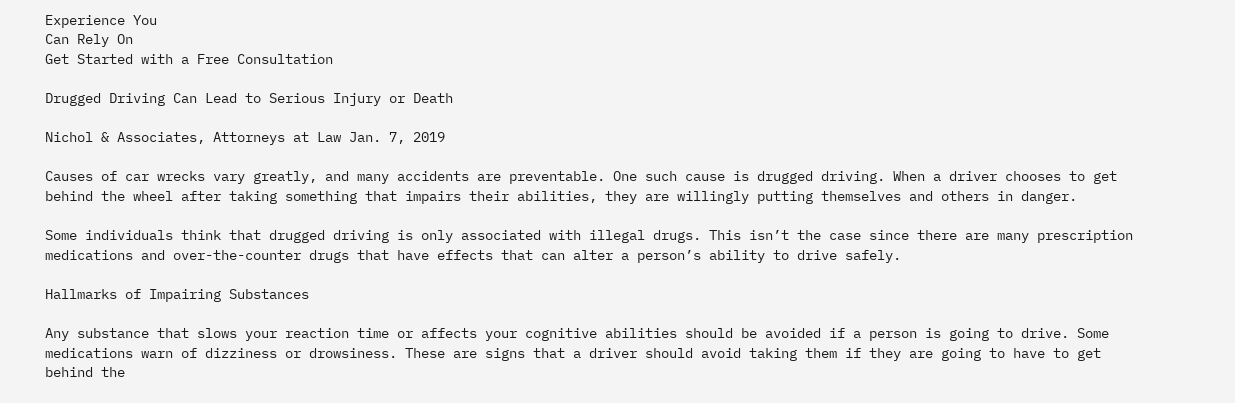Experience You
Can Rely On
Get Started with a Free Consultation

Drugged Driving Can Lead to Serious Injury or Death

Nichol & Associates, Attorneys at Law Jan. 7, 2019

Causes of car wrecks vary greatly, and many accidents are preventable. One such cause is drugged driving. When a driver chooses to get behind the wheel after taking something that impairs their abilities, they are willingly putting themselves and others in danger.

Some individuals think that drugged driving is only associated with illegal drugs. This isn’t the case since there are many prescription medications and over-the-counter drugs that have effects that can alter a person’s ability to drive safely.

Hallmarks of Impairing Substances

Any substance that slows your reaction time or affects your cognitive abilities should be avoided if a person is going to drive. Some medications warn of dizziness or drowsiness. These are signs that a driver should avoid taking them if they are going to have to get behind the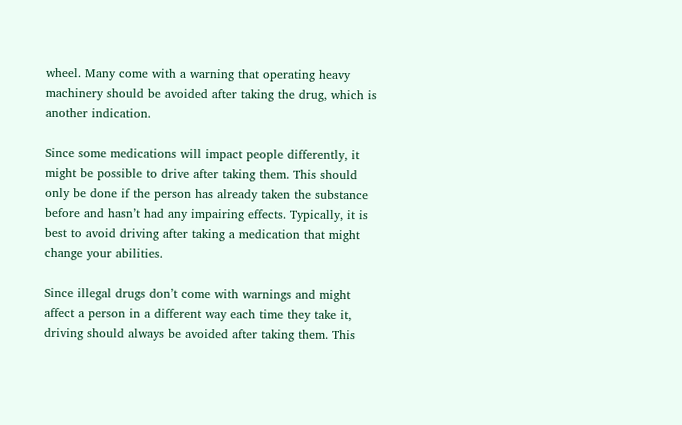wheel. Many come with a warning that operating heavy machinery should be avoided after taking the drug, which is another indication.

Since some medications will impact people differently, it might be possible to drive after taking them. This should only be done if the person has already taken the substance before and hasn’t had any impairing effects. Typically, it is best to avoid driving after taking a medication that might change your abilities.

Since illegal drugs don’t come with warnings and might affect a person in a different way each time they take it, driving should always be avoided after taking them. This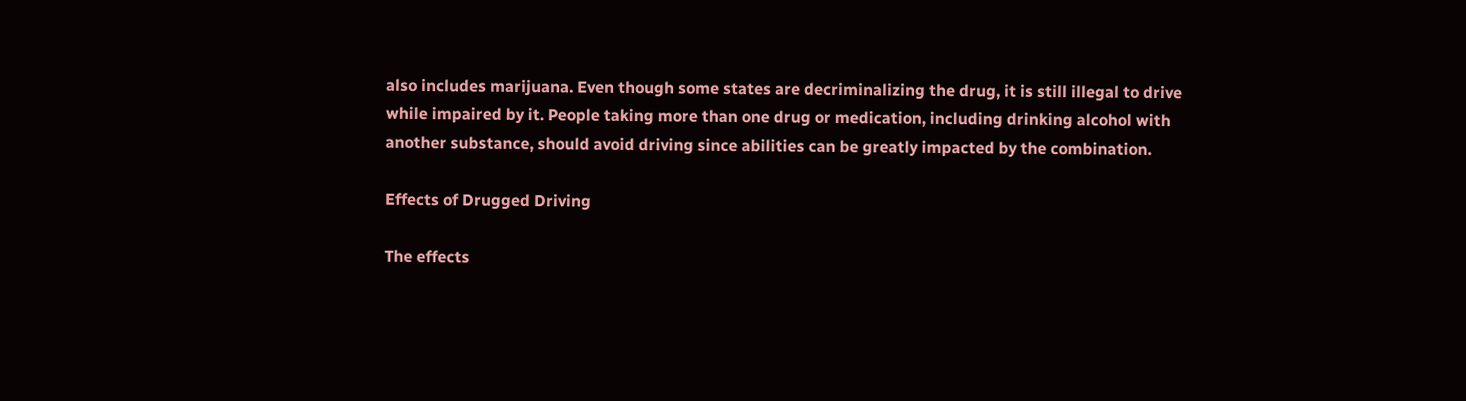also includes marijuana. Even though some states are decriminalizing the drug, it is still illegal to drive while impaired by it. People taking more than one drug or medication, including drinking alcohol with another substance, should avoid driving since abilities can be greatly impacted by the combination.

Effects of Drugged Driving

The effects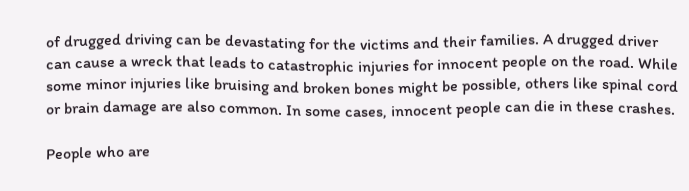of drugged driving can be devastating for the victims and their families. A drugged driver can cause a wreck that leads to catastrophic injuries for innocent people on the road. While some minor injuries like bruising and broken bones might be possible, others like spinal cord or brain damage are also common. In some cases, innocent people can die in these crashes.

People who are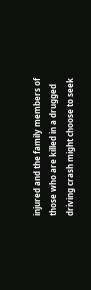injured and the family members of those who are killed in a drugged driving crash might choose to seek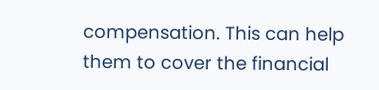compensation. This can help them to cover the financial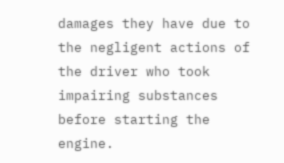damages they have due to the negligent actions of the driver who took impairing substances before starting the engine.